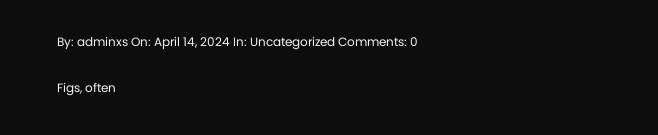By: adminxs On: April 14, 2024 In: Uncategorized Comments: 0

Figs, often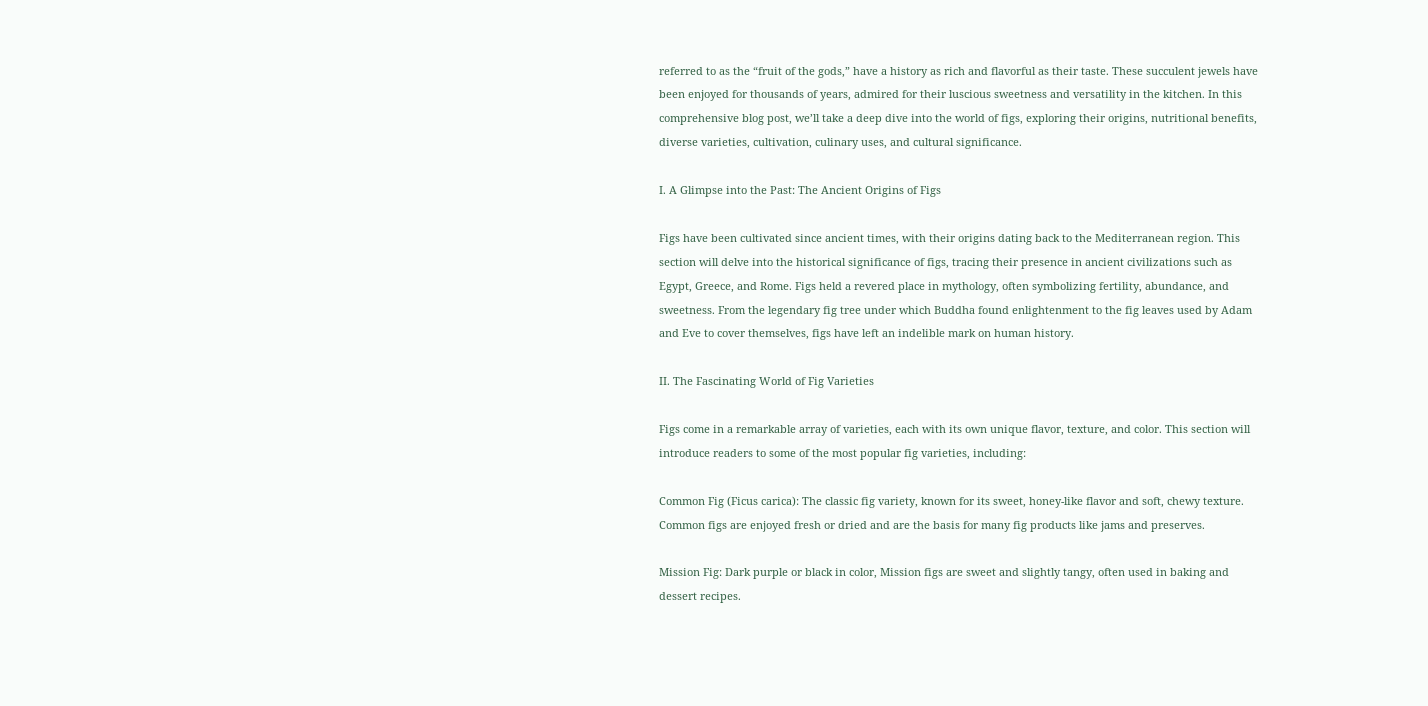referred to as the “fruit of the gods,” have a history as rich and flavorful as their taste. These succulent jewels have been enjoyed for thousands of years, admired for their luscious sweetness and versatility in the kitchen. In this comprehensive blog post, we’ll take a deep dive into the world of figs, exploring their origins, nutritional benefits, diverse varieties, cultivation, culinary uses, and cultural significance.

I. A Glimpse into the Past: The Ancient Origins of Figs

Figs have been cultivated since ancient times, with their origins dating back to the Mediterranean region. This section will delve into the historical significance of figs, tracing their presence in ancient civilizations such as Egypt, Greece, and Rome. Figs held a revered place in mythology, often symbolizing fertility, abundance, and sweetness. From the legendary fig tree under which Buddha found enlightenment to the fig leaves used by Adam and Eve to cover themselves, figs have left an indelible mark on human history.

II. The Fascinating World of Fig Varieties

Figs come in a remarkable array of varieties, each with its own unique flavor, texture, and color. This section will introduce readers to some of the most popular fig varieties, including:

Common Fig (Ficus carica): The classic fig variety, known for its sweet, honey-like flavor and soft, chewy texture. Common figs are enjoyed fresh or dried and are the basis for many fig products like jams and preserves.

Mission Fig: Dark purple or black in color, Mission figs are sweet and slightly tangy, often used in baking and dessert recipes.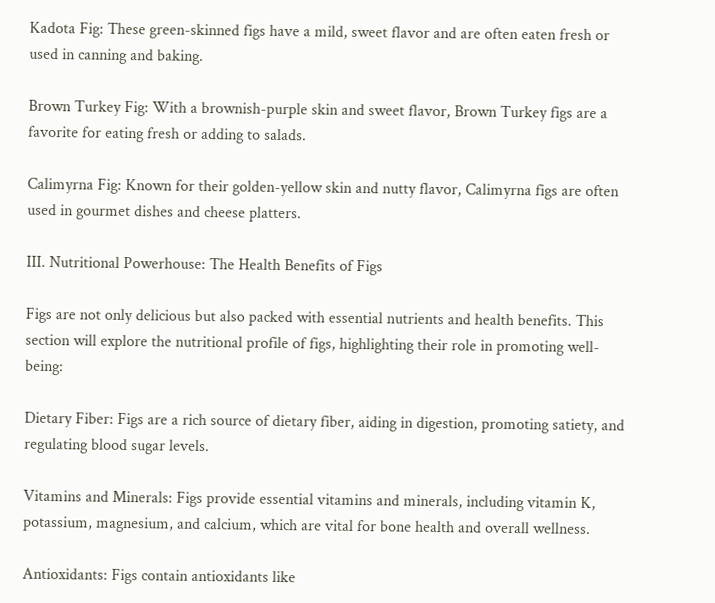Kadota Fig: These green-skinned figs have a mild, sweet flavor and are often eaten fresh or used in canning and baking.

Brown Turkey Fig: With a brownish-purple skin and sweet flavor, Brown Turkey figs are a favorite for eating fresh or adding to salads.

Calimyrna Fig: Known for their golden-yellow skin and nutty flavor, Calimyrna figs are often used in gourmet dishes and cheese platters.

III. Nutritional Powerhouse: The Health Benefits of Figs

Figs are not only delicious but also packed with essential nutrients and health benefits. This section will explore the nutritional profile of figs, highlighting their role in promoting well-being:

Dietary Fiber: Figs are a rich source of dietary fiber, aiding in digestion, promoting satiety, and regulating blood sugar levels.

Vitamins and Minerals: Figs provide essential vitamins and minerals, including vitamin K, potassium, magnesium, and calcium, which are vital for bone health and overall wellness.

Antioxidants: Figs contain antioxidants like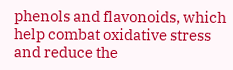phenols and flavonoids, which help combat oxidative stress and reduce the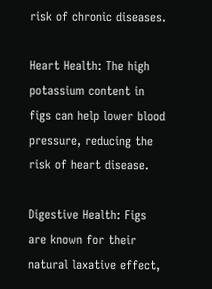risk of chronic diseases.

Heart Health: The high potassium content in figs can help lower blood pressure, reducing the risk of heart disease.

Digestive Health: Figs are known for their natural laxative effect,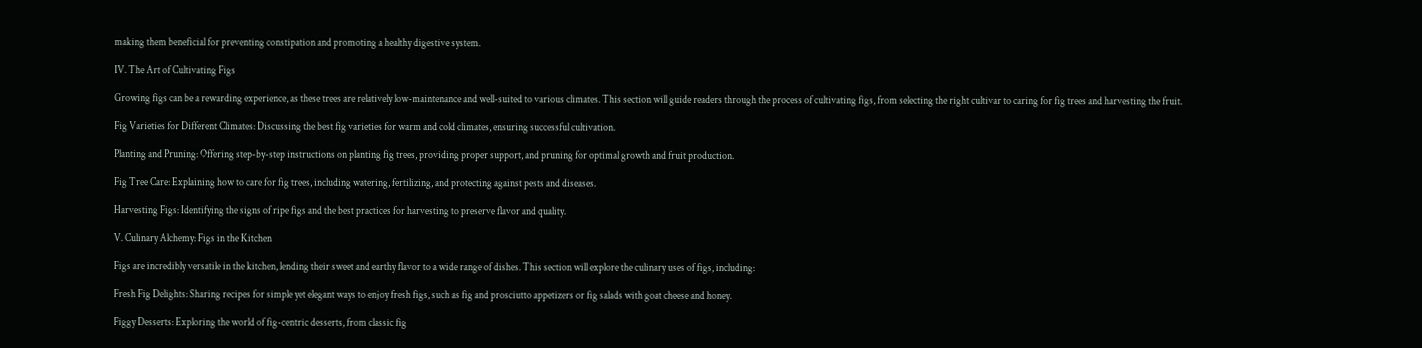making them beneficial for preventing constipation and promoting a healthy digestive system.

IV. The Art of Cultivating Figs

Growing figs can be a rewarding experience, as these trees are relatively low-maintenance and well-suited to various climates. This section will guide readers through the process of cultivating figs, from selecting the right cultivar to caring for fig trees and harvesting the fruit.

Fig Varieties for Different Climates: Discussing the best fig varieties for warm and cold climates, ensuring successful cultivation.

Planting and Pruning: Offering step-by-step instructions on planting fig trees, providing proper support, and pruning for optimal growth and fruit production.

Fig Tree Care: Explaining how to care for fig trees, including watering, fertilizing, and protecting against pests and diseases.

Harvesting Figs: Identifying the signs of ripe figs and the best practices for harvesting to preserve flavor and quality.

V. Culinary Alchemy: Figs in the Kitchen

Figs are incredibly versatile in the kitchen, lending their sweet and earthy flavor to a wide range of dishes. This section will explore the culinary uses of figs, including:

Fresh Fig Delights: Sharing recipes for simple yet elegant ways to enjoy fresh figs, such as fig and prosciutto appetizers or fig salads with goat cheese and honey.

Figgy Desserts: Exploring the world of fig-centric desserts, from classic fig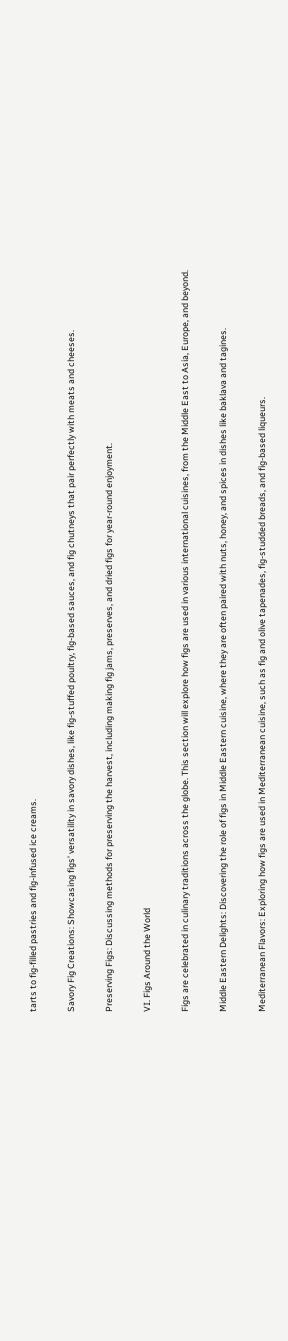tarts to fig-filled pastries and fig-infused ice creams.

Savory Fig Creations: Showcasing figs’ versatility in savory dishes, like fig-stuffed poultry, fig-based sauces, and fig chutneys that pair perfectly with meats and cheeses.

Preserving Figs: Discussing methods for preserving the harvest, including making fig jams, preserves, and dried figs for year-round enjoyment.

VI. Figs Around the World

Figs are celebrated in culinary traditions across the globe. This section will explore how figs are used in various international cuisines, from the Middle East to Asia, Europe, and beyond.

Middle Eastern Delights: Discovering the role of figs in Middle Eastern cuisine, where they are often paired with nuts, honey, and spices in dishes like baklava and tagines.

Mediterranean Flavors: Exploring how figs are used in Mediterranean cuisine, such as fig and olive tapenades, fig-studded breads, and fig-based liqueurs.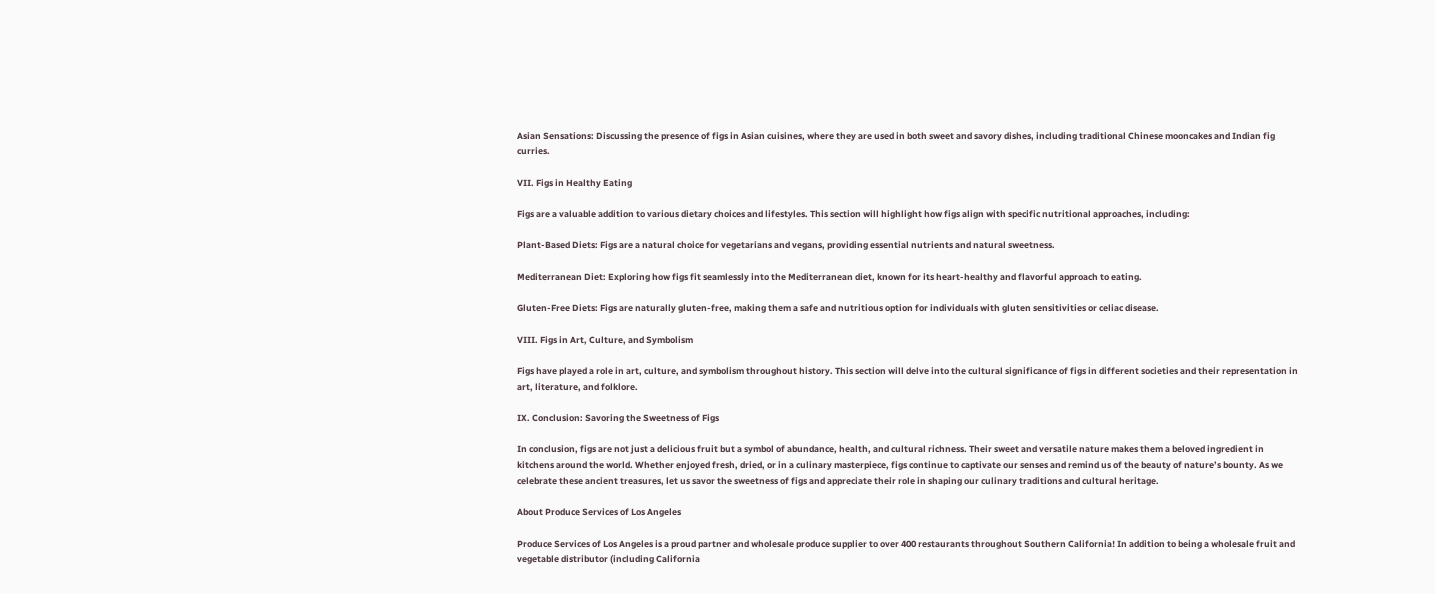Asian Sensations: Discussing the presence of figs in Asian cuisines, where they are used in both sweet and savory dishes, including traditional Chinese mooncakes and Indian fig curries.

VII. Figs in Healthy Eating

Figs are a valuable addition to various dietary choices and lifestyles. This section will highlight how figs align with specific nutritional approaches, including:

Plant-Based Diets: Figs are a natural choice for vegetarians and vegans, providing essential nutrients and natural sweetness.

Mediterranean Diet: Exploring how figs fit seamlessly into the Mediterranean diet, known for its heart-healthy and flavorful approach to eating.

Gluten-Free Diets: Figs are naturally gluten-free, making them a safe and nutritious option for individuals with gluten sensitivities or celiac disease.

VIII. Figs in Art, Culture, and Symbolism

Figs have played a role in art, culture, and symbolism throughout history. This section will delve into the cultural significance of figs in different societies and their representation in art, literature, and folklore.

IX. Conclusion: Savoring the Sweetness of Figs

In conclusion, figs are not just a delicious fruit but a symbol of abundance, health, and cultural richness. Their sweet and versatile nature makes them a beloved ingredient in kitchens around the world. Whether enjoyed fresh, dried, or in a culinary masterpiece, figs continue to captivate our senses and remind us of the beauty of nature’s bounty. As we celebrate these ancient treasures, let us savor the sweetness of figs and appreciate their role in shaping our culinary traditions and cultural heritage.

About Produce Services of Los Angeles

Produce Services of Los Angeles is a proud partner and wholesale produce supplier to over 400 restaurants throughout Southern California! In addition to being a wholesale fruit and vegetable distributor (including California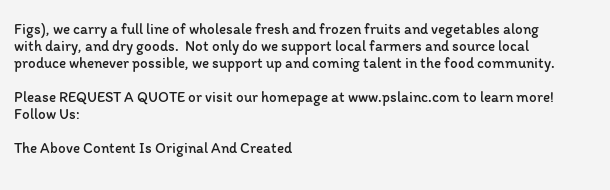Figs), we carry a full line of wholesale fresh and frozen fruits and vegetables along with dairy, and dry goods.  Not only do we support local farmers and source local produce whenever possible, we support up and coming talent in the food community.

Please REQUEST A QUOTE or visit our homepage at www.pslainc.com to learn more!
Follow Us:

The Above Content Is Original And Created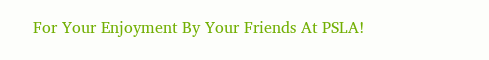For Your Enjoyment By Your Friends At PSLA!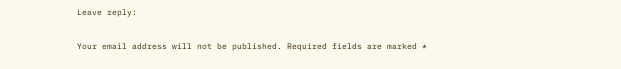Leave reply:

Your email address will not be published. Required fields are marked *